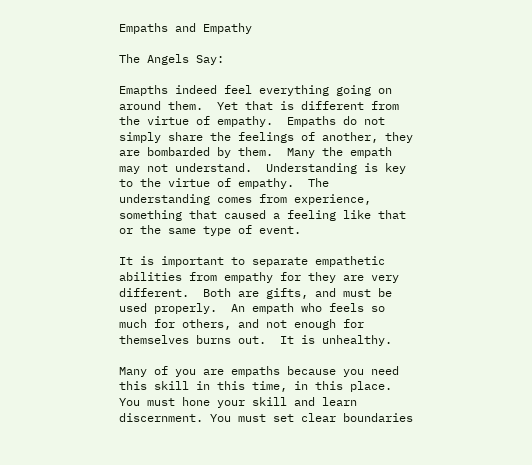Empaths and Empathy

The Angels Say:

Emapths indeed feel everything going on around them.  Yet that is different from the virtue of empathy.  Empaths do not simply share the feelings of another, they are bombarded by them.  Many the empath may not understand.  Understanding is key to the virtue of empathy.  The understanding comes from experience, something that caused a feeling like that or the same type of event.

It is important to separate empathetic abilities from empathy for they are very different.  Both are gifts, and must be used properly.  An empath who feels so much for others, and not enough for themselves burns out.  It is unhealthy.

Many of you are empaths because you need this skill in this time, in this place.  You must hone your skill and learn discernment. You must set clear boundaries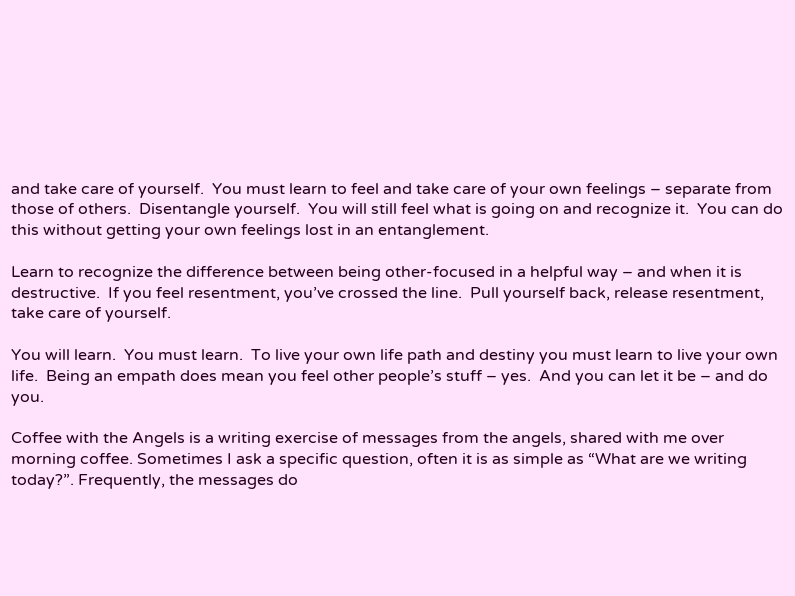and take care of yourself.  You must learn to feel and take care of your own feelings – separate from those of others.  Disentangle yourself.  You will still feel what is going on and recognize it.  You can do this without getting your own feelings lost in an entanglement.

Learn to recognize the difference between being other-focused in a helpful way – and when it is destructive.  If you feel resentment, you’ve crossed the line.  Pull yourself back, release resentment, take care of yourself.

You will learn.  You must learn.  To live your own life path and destiny you must learn to live your own life.  Being an empath does mean you feel other people’s stuff – yes.  And you can let it be – and do you.

Coffee with the Angels is a writing exercise of messages from the angels, shared with me over morning coffee. Sometimes I ask a specific question, often it is as simple as “What are we writing today?”. Frequently, the messages do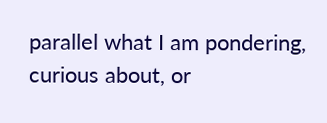parallel what I am pondering, curious about, or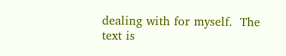dealing with for myself.  The text is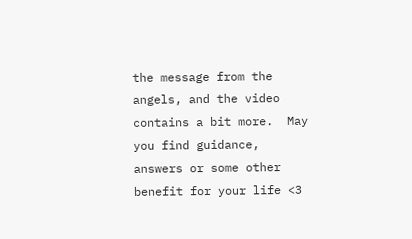the message from the angels, and the video contains a bit more.  May you find guidance, answers or some other benefit for your life <3